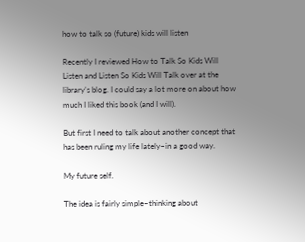how to talk so (future) kids will listen

Recently I reviewed How to Talk So Kids Will Listen and Listen So Kids Will Talk over at the library’s blog. I could say a lot more on about how much I liked this book (and I will).

But first I need to talk about another concept that has been ruling my life lately–in a good way.

My future self.

The idea is fairly simple–thinking about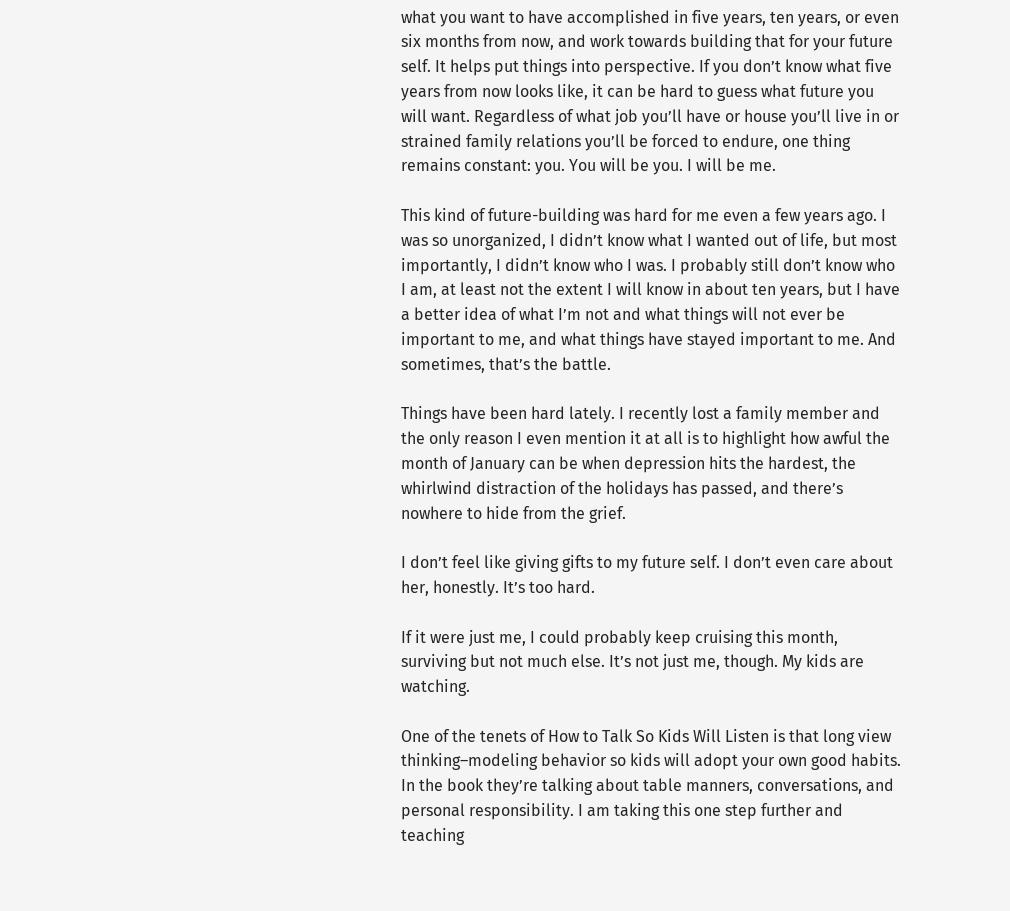what you want to have accomplished in five years, ten years, or even six months from now, and work towards building that for your future self. It helps put things into perspective. If you don’t know what five years from now looks like, it can be hard to guess what future you will want. Regardless of what job you’ll have or house you’ll live in or strained family relations you’ll be forced to endure, one thing remains constant: you. You will be you. I will be me.

This kind of future-building was hard for me even a few years ago. I was so unorganized, I didn’t know what I wanted out of life, but most importantly, I didn’t know who I was. I probably still don’t know who I am, at least not the extent I will know in about ten years, but I have a better idea of what I’m not and what things will not ever be important to me, and what things have stayed important to me. And sometimes, that’s the battle.

Things have been hard lately. I recently lost a family member and the only reason I even mention it at all is to highlight how awful the month of January can be when depression hits the hardest, the whirlwind distraction of the holidays has passed, and there’s nowhere to hide from the grief.

I don’t feel like giving gifts to my future self. I don’t even care about her, honestly. It’s too hard.

If it were just me, I could probably keep cruising this month, surviving but not much else. It’s not just me, though. My kids are watching.

One of the tenets of How to Talk So Kids Will Listen is that long view thinking–modeling behavior so kids will adopt your own good habits. In the book they’re talking about table manners, conversations, and personal responsibility. I am taking this one step further and teaching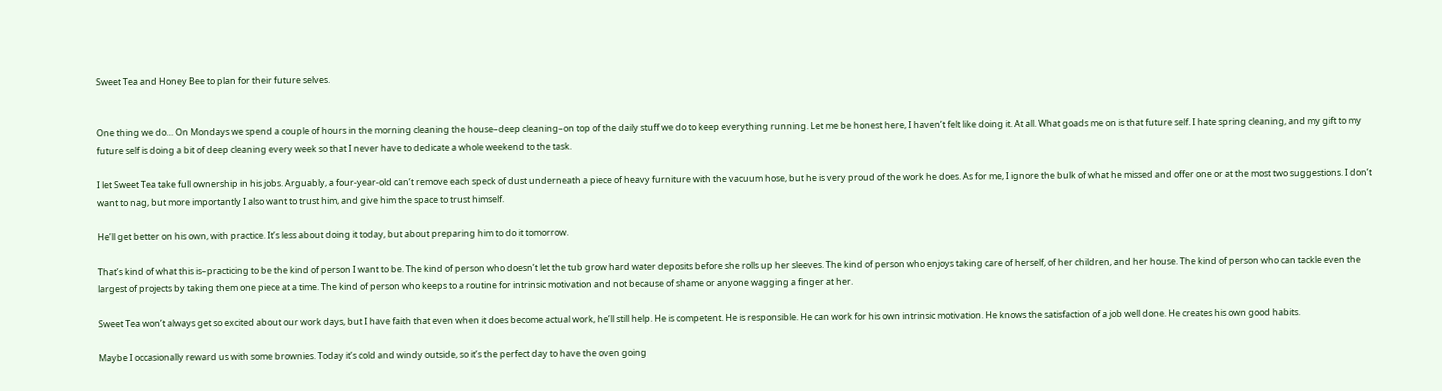Sweet Tea and Honey Bee to plan for their future selves.


One thing we do… On Mondays we spend a couple of hours in the morning cleaning the house–deep cleaning–on top of the daily stuff we do to keep everything running. Let me be honest here, I haven’t felt like doing it. At all. What goads me on is that future self. I hate spring cleaning, and my gift to my future self is doing a bit of deep cleaning every week so that I never have to dedicate a whole weekend to the task.

I let Sweet Tea take full ownership in his jobs. Arguably, a four-year-old can’t remove each speck of dust underneath a piece of heavy furniture with the vacuum hose, but he is very proud of the work he does. As for me, I ignore the bulk of what he missed and offer one or at the most two suggestions. I don’t want to nag, but more importantly I also want to trust him, and give him the space to trust himself.

He’ll get better on his own, with practice. It’s less about doing it today, but about preparing him to do it tomorrow.

That’s kind of what this is–practicing to be the kind of person I want to be. The kind of person who doesn’t let the tub grow hard water deposits before she rolls up her sleeves. The kind of person who enjoys taking care of herself, of her children, and her house. The kind of person who can tackle even the largest of projects by taking them one piece at a time. The kind of person who keeps to a routine for intrinsic motivation and not because of shame or anyone wagging a finger at her.

Sweet Tea won’t always get so excited about our work days, but I have faith that even when it does become actual work, he’ll still help. He is competent. He is responsible. He can work for his own intrinsic motivation. He knows the satisfaction of a job well done. He creates his own good habits.

Maybe I occasionally reward us with some brownies. Today it’s cold and windy outside, so it’s the perfect day to have the oven going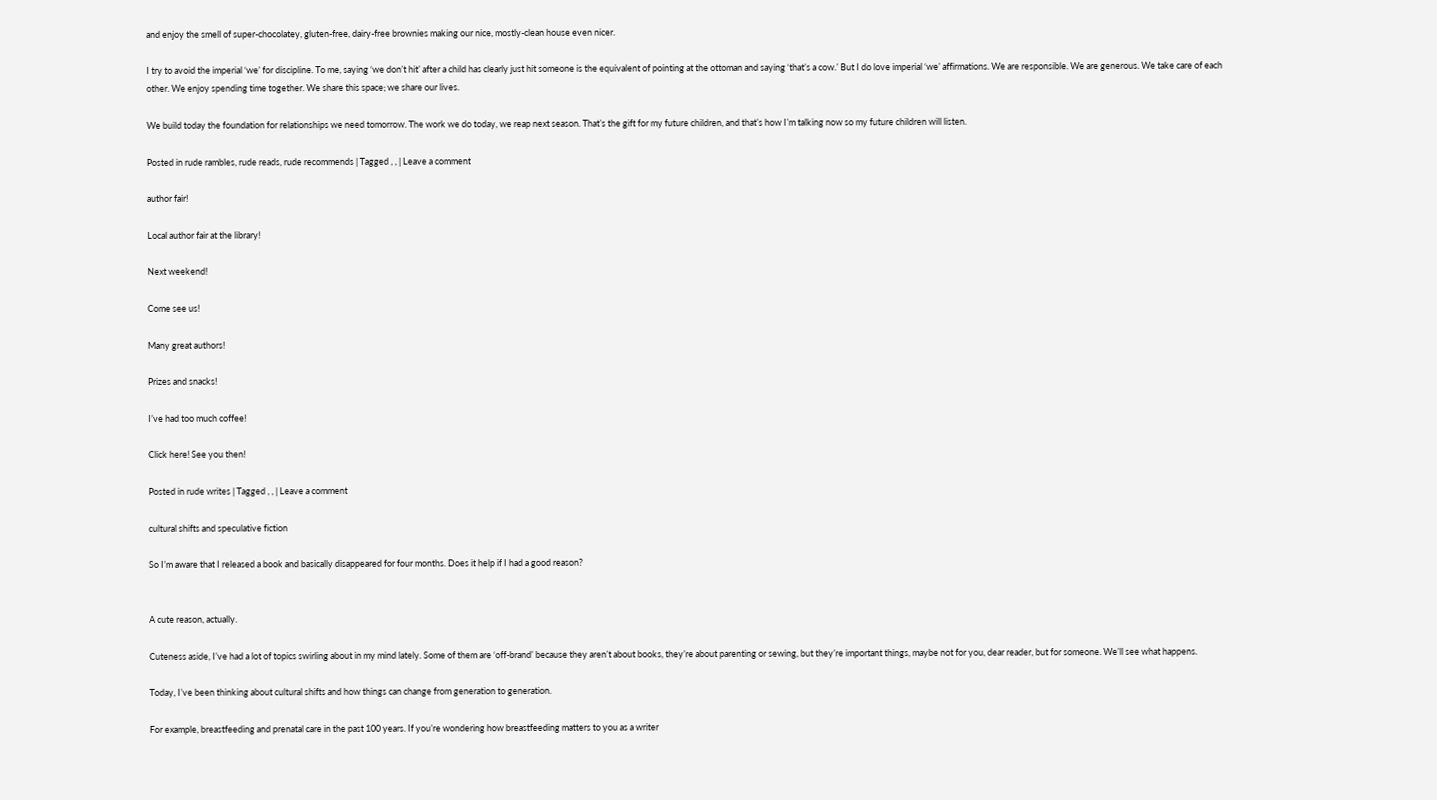and enjoy the smell of super-chocolatey, gluten-free, dairy-free brownies making our nice, mostly-clean house even nicer.

I try to avoid the imperial ‘we’ for discipline. To me, saying ‘we don’t hit’ after a child has clearly just hit someone is the equivalent of pointing at the ottoman and saying ‘that’s a cow.’ But I do love imperial ‘we’ affirmations. We are responsible. We are generous. We take care of each other. We enjoy spending time together. We share this space; we share our lives.

We build today the foundation for relationships we need tomorrow. The work we do today, we reap next season. That’s the gift for my future children, and that’s how I’m talking now so my future children will listen.

Posted in rude rambles, rude reads, rude recommends | Tagged , , | Leave a comment

author fair!

Local author fair at the library!

Next weekend!

Come see us!

Many great authors!

Prizes and snacks!

I’ve had too much coffee!

Click here! See you then!

Posted in rude writes | Tagged , , | Leave a comment

cultural shifts and speculative fiction

So I’m aware that I released a book and basically disappeared for four months. Does it help if I had a good reason?


A cute reason, actually.

Cuteness aside, I’ve had a lot of topics swirling about in my mind lately. Some of them are ‘off-brand’ because they aren’t about books, they’re about parenting or sewing, but they’re important things, maybe not for you, dear reader, but for someone. We’ll see what happens.

Today, I’ve been thinking about cultural shifts and how things can change from generation to generation.

For example, breastfeeding and prenatal care in the past 100 years. If you’re wondering how breastfeeding matters to you as a writer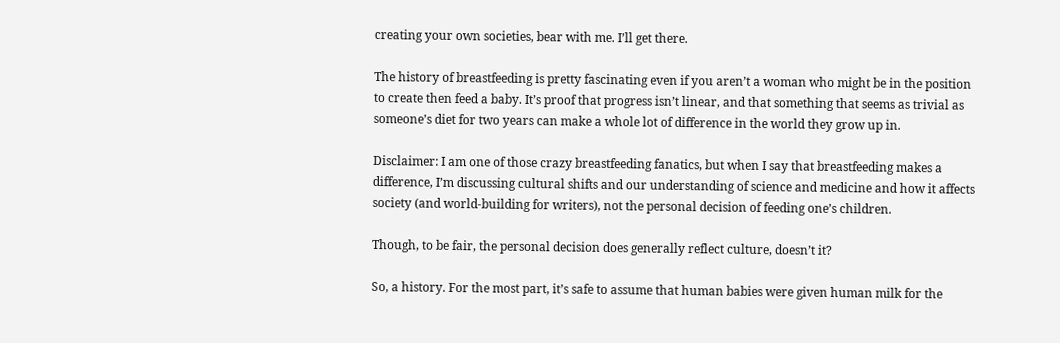creating your own societies, bear with me. I’ll get there.

The history of breastfeeding is pretty fascinating even if you aren’t a woman who might be in the position to create then feed a baby. It’s proof that progress isn’t linear, and that something that seems as trivial as someone’s diet for two years can make a whole lot of difference in the world they grow up in.

Disclaimer: I am one of those crazy breastfeeding fanatics, but when I say that breastfeeding makes a difference, I’m discussing cultural shifts and our understanding of science and medicine and how it affects society (and world-building for writers), not the personal decision of feeding one’s children.

Though, to be fair, the personal decision does generally reflect culture, doesn’t it?

So, a history. For the most part, it’s safe to assume that human babies were given human milk for the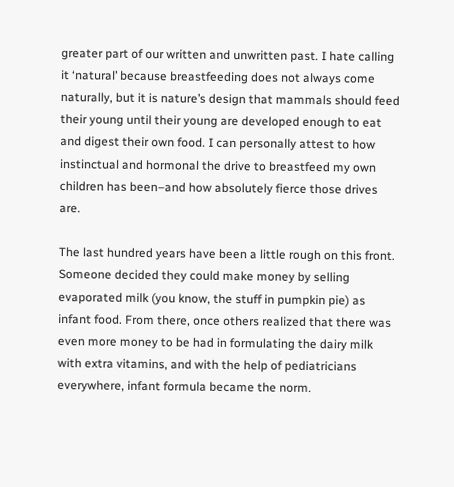greater part of our written and unwritten past. I hate calling it ‘natural’ because breastfeeding does not always come naturally, but it is nature’s design that mammals should feed their young until their young are developed enough to eat and digest their own food. I can personally attest to how instinctual and hormonal the drive to breastfeed my own children has been–and how absolutely fierce those drives are.

The last hundred years have been a little rough on this front. Someone decided they could make money by selling evaporated milk (you know, the stuff in pumpkin pie) as infant food. From there, once others realized that there was even more money to be had in formulating the dairy milk with extra vitamins, and with the help of pediatricians everywhere, infant formula became the norm.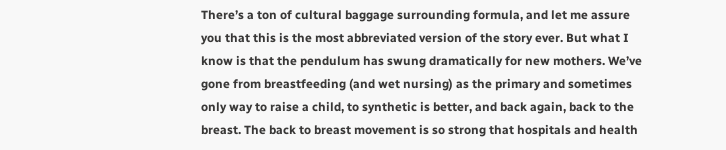There’s a ton of cultural baggage surrounding formula, and let me assure you that this is the most abbreviated version of the story ever. But what I know is that the pendulum has swung dramatically for new mothers. We’ve gone from breastfeeding (and wet nursing) as the primary and sometimes only way to raise a child, to synthetic is better, and back again, back to the breast. The back to breast movement is so strong that hospitals and health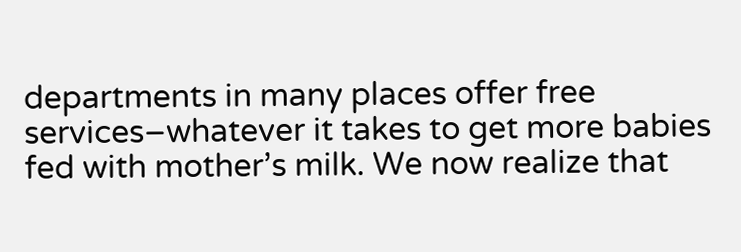departments in many places offer free services–whatever it takes to get more babies fed with mother’s milk. We now realize that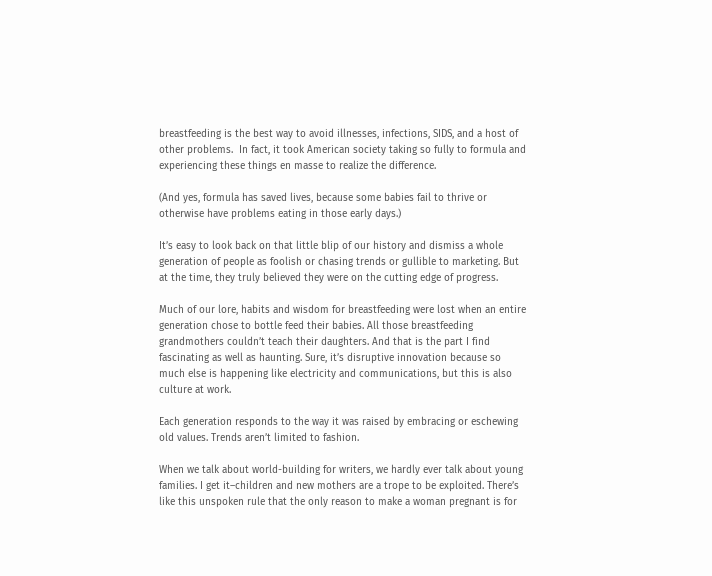breastfeeding is the best way to avoid illnesses, infections, SIDS, and a host of other problems.  In fact, it took American society taking so fully to formula and experiencing these things en masse to realize the difference.

(And yes, formula has saved lives, because some babies fail to thrive or otherwise have problems eating in those early days.)

It’s easy to look back on that little blip of our history and dismiss a whole generation of people as foolish or chasing trends or gullible to marketing. But at the time, they truly believed they were on the cutting edge of progress.

Much of our lore, habits and wisdom for breastfeeding were lost when an entire generation chose to bottle feed their babies. All those breastfeeding grandmothers couldn’t teach their daughters. And that is the part I find fascinating as well as haunting. Sure, it’s disruptive innovation because so much else is happening like electricity and communications, but this is also culture at work.

Each generation responds to the way it was raised by embracing or eschewing old values. Trends aren’t limited to fashion.

When we talk about world-building for writers, we hardly ever talk about young families. I get it–children and new mothers are a trope to be exploited. There’s like this unspoken rule that the only reason to make a woman pregnant is for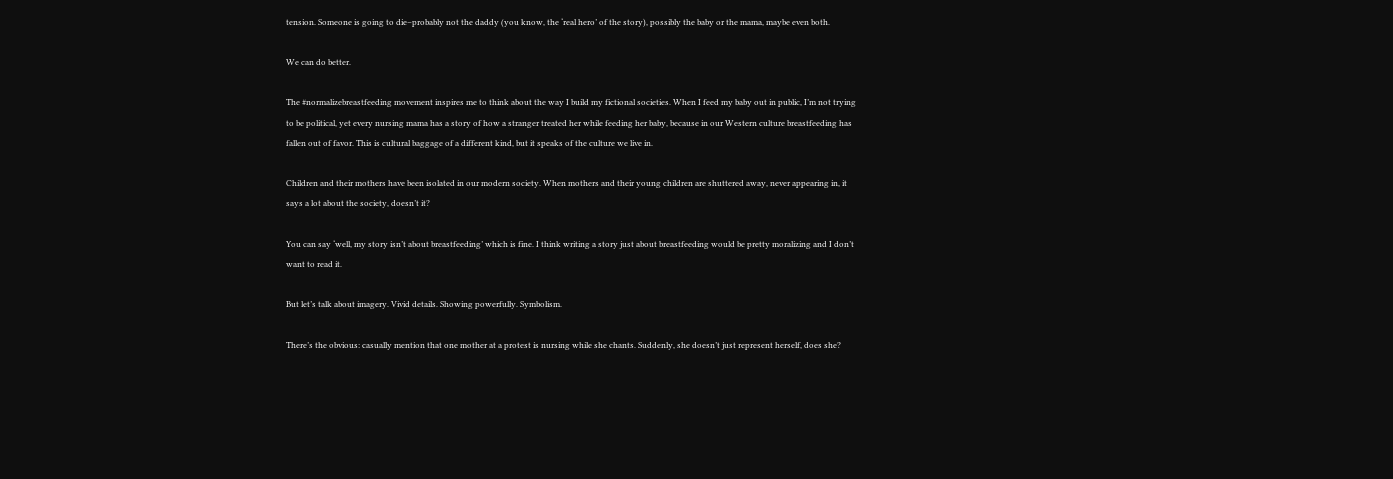tension. Someone is going to die–probably not the daddy (you know, the ‘real hero’ of the story), possibly the baby or the mama, maybe even both.

We can do better.

The #normalizebreastfeeding movement inspires me to think about the way I build my fictional societies. When I feed my baby out in public, I’m not trying to be political, yet every nursing mama has a story of how a stranger treated her while feeding her baby, because in our Western culture breastfeeding has fallen out of favor. This is cultural baggage of a different kind, but it speaks of the culture we live in.

Children and their mothers have been isolated in our modern society. When mothers and their young children are shuttered away, never appearing in, it says a lot about the society, doesn’t it?

You can say ‘well, my story isn’t about breastfeeding’ which is fine. I think writing a story just about breastfeeding would be pretty moralizing and I don’t want to read it.

But let’s talk about imagery. Vivid details. Showing powerfully. Symbolism.

There’s the obvious: casually mention that one mother at a protest is nursing while she chants. Suddenly, she doesn’t just represent herself, does she?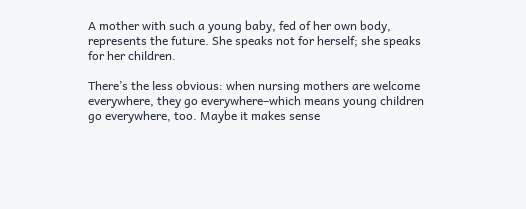A mother with such a young baby, fed of her own body, represents the future. She speaks not for herself; she speaks for her children.

There’s the less obvious: when nursing mothers are welcome everywhere, they go everywhere–which means young children go everywhere, too. Maybe it makes sense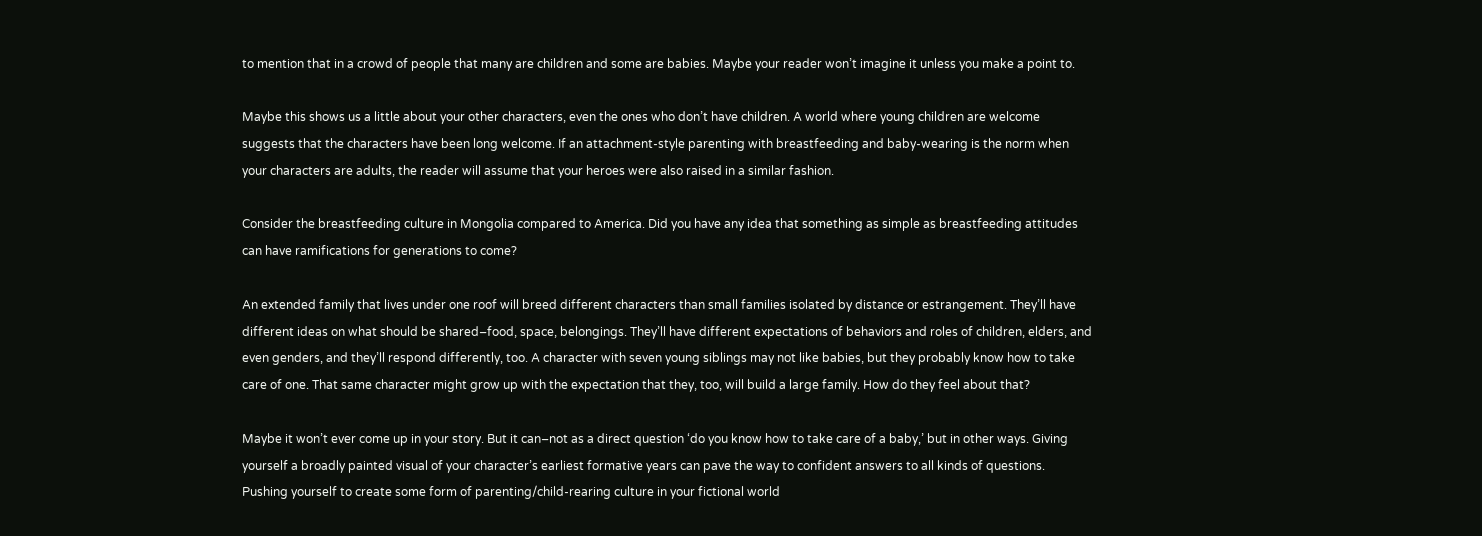to mention that in a crowd of people that many are children and some are babies. Maybe your reader won’t imagine it unless you make a point to.

Maybe this shows us a little about your other characters, even the ones who don’t have children. A world where young children are welcome suggests that the characters have been long welcome. If an attachment-style parenting with breastfeeding and baby-wearing is the norm when your characters are adults, the reader will assume that your heroes were also raised in a similar fashion.

Consider the breastfeeding culture in Mongolia compared to America. Did you have any idea that something as simple as breastfeeding attitudes can have ramifications for generations to come?

An extended family that lives under one roof will breed different characters than small families isolated by distance or estrangement. They’ll have different ideas on what should be shared–food, space, belongings. They’ll have different expectations of behaviors and roles of children, elders, and even genders, and they’ll respond differently, too. A character with seven young siblings may not like babies, but they probably know how to take care of one. That same character might grow up with the expectation that they, too, will build a large family. How do they feel about that?

Maybe it won’t ever come up in your story. But it can–not as a direct question ‘do you know how to take care of a baby,’ but in other ways. Giving yourself a broadly painted visual of your character’s earliest formative years can pave the way to confident answers to all kinds of questions. Pushing yourself to create some form of parenting/child-rearing culture in your fictional world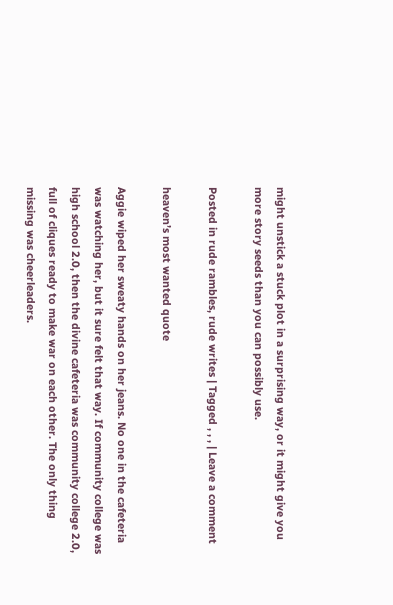might unstick a stuck plot in a surprising way, or it might give you more story seeds than you can possibly use.

Posted in rude rambles, rude writes | Tagged , , , | Leave a comment

heaven’s most wanted quote

Aggie wiped her sweaty hands on her jeans. No one in the cafeteria was watching her, but it sure felt that way. If community college was high school 2.0, then the divine cafeteria was community college 2.0, full of cliques ready to make war on each other. The only thing missing was cheerleaders.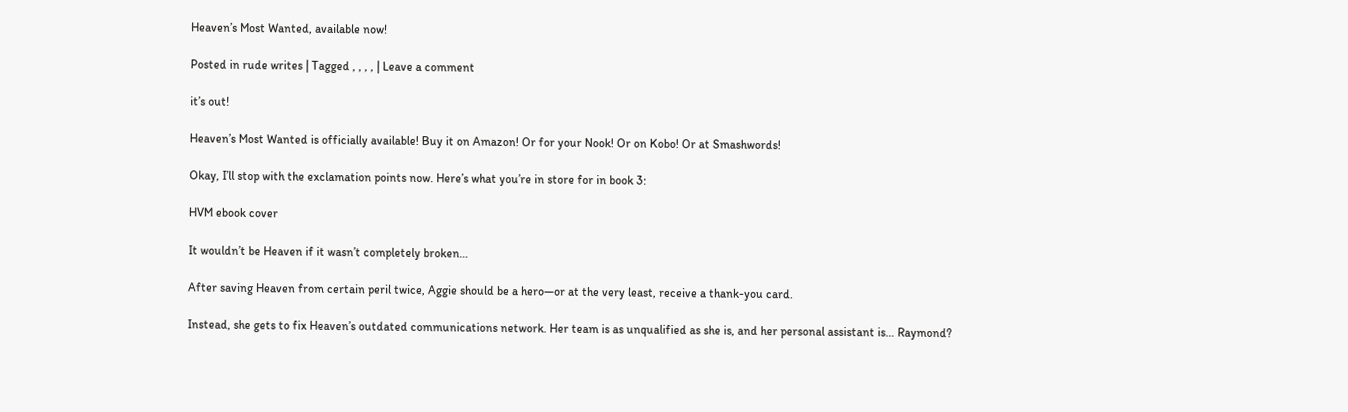Heaven’s Most Wanted, available now!

Posted in rude writes | Tagged , , , , | Leave a comment

it’s out!

Heaven’s Most Wanted is officially available! Buy it on Amazon! Or for your Nook! Or on Kobo! Or at Smashwords!

Okay, I’ll stop with the exclamation points now. Here’s what you’re in store for in book 3:

HVM ebook cover

It wouldn’t be Heaven if it wasn’t completely broken…

After saving Heaven from certain peril twice, Aggie should be a hero—or at the very least, receive a thank-you card.

Instead, she gets to fix Heaven’s outdated communications network. Her team is as unqualified as she is, and her personal assistant is… Raymond?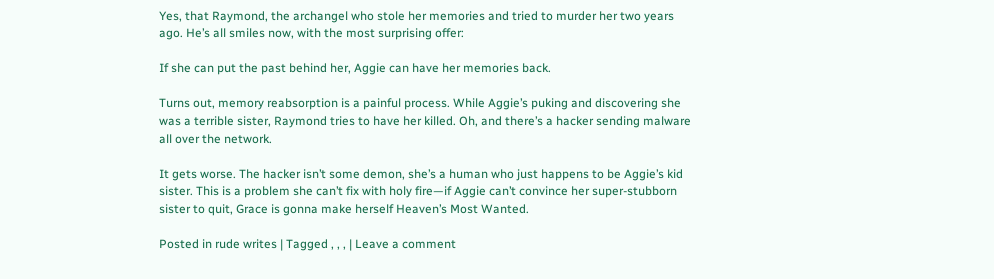Yes, that Raymond, the archangel who stole her memories and tried to murder her two years ago. He’s all smiles now, with the most surprising offer:

If she can put the past behind her, Aggie can have her memories back.

Turns out, memory reabsorption is a painful process. While Aggie’s puking and discovering she was a terrible sister, Raymond tries to have her killed. Oh, and there’s a hacker sending malware all over the network.

It gets worse. The hacker isn’t some demon, she’s a human who just happens to be Aggie’s kid sister. This is a problem she can’t fix with holy fire—if Aggie can’t convince her super-stubborn sister to quit, Grace is gonna make herself Heaven’s Most Wanted.

Posted in rude writes | Tagged , , , | Leave a comment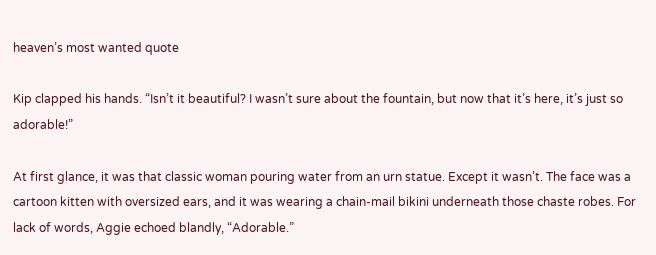heaven’s most wanted quote

Kip clapped his hands. “Isn’t it beautiful? I wasn’t sure about the fountain, but now that it’s here, it’s just so adorable!”

At first glance, it was that classic woman pouring water from an urn statue. Except it wasn’t. The face was a cartoon kitten with oversized ears, and it was wearing a chain-mail bikini underneath those chaste robes. For lack of words, Aggie echoed blandly, “Adorable.”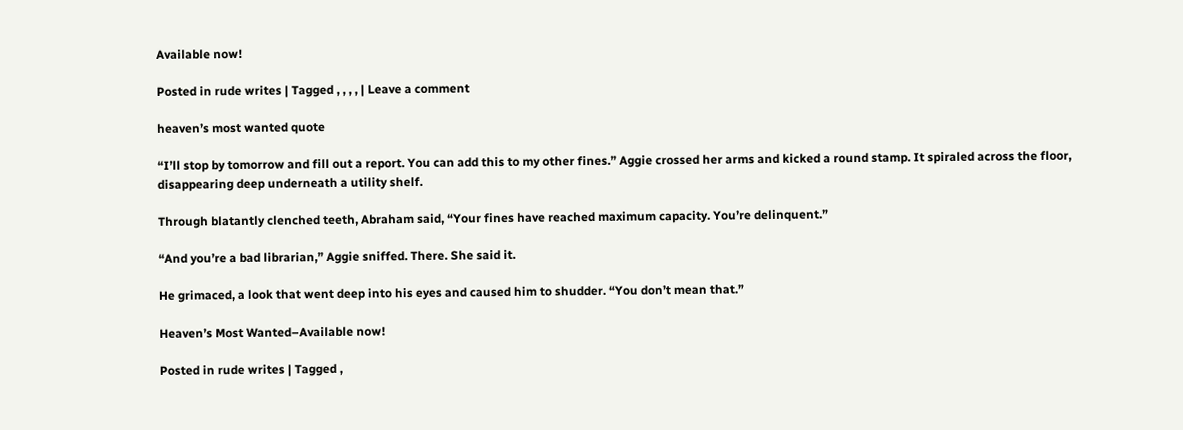Available now!

Posted in rude writes | Tagged , , , , | Leave a comment

heaven’s most wanted quote

“I’ll stop by tomorrow and fill out a report. You can add this to my other fines.” Aggie crossed her arms and kicked a round stamp. It spiraled across the floor, disappearing deep underneath a utility shelf.

Through blatantly clenched teeth, Abraham said, “Your fines have reached maximum capacity. You’re delinquent.”

“And you’re a bad librarian,” Aggie sniffed. There. She said it.

He grimaced, a look that went deep into his eyes and caused him to shudder. “You don’t mean that.”

Heaven’s Most Wanted–Available now!

Posted in rude writes | Tagged ,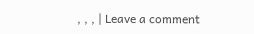, , , | Leave a comment